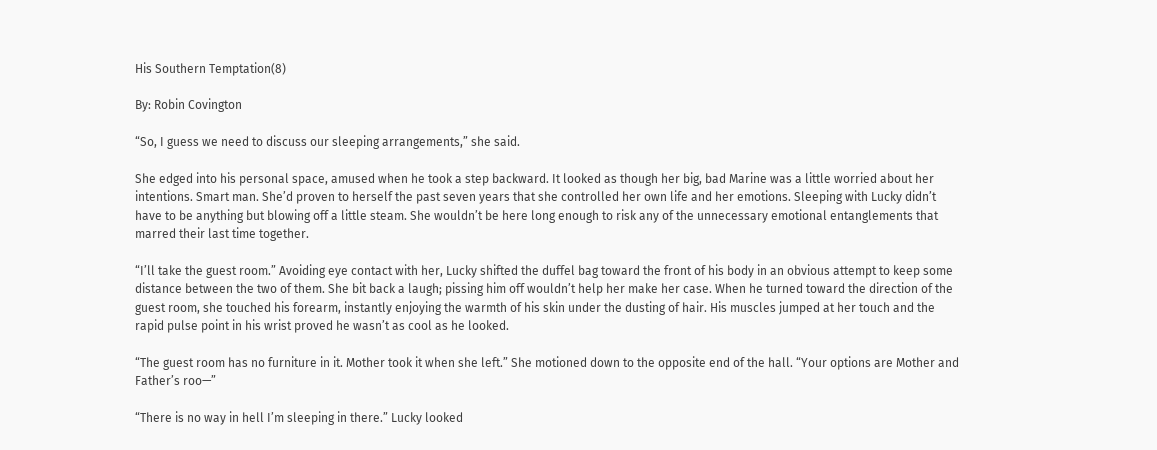His Southern Temptation(8)

By: Robin Covington

“So, I guess we need to discuss our sleeping arrangements,” she said.

She edged into his personal space, amused when he took a step backward. It looked as though her big, bad Marine was a little worried about her intentions. Smart man. She’d proven to herself the past seven years that she controlled her own life and her emotions. Sleeping with Lucky didn’t have to be anything but blowing off a little steam. She wouldn’t be here long enough to risk any of the unnecessary emotional entanglements that marred their last time together.

“I’ll take the guest room.” Avoiding eye contact with her, Lucky shifted the duffel bag toward the front of his body in an obvious attempt to keep some distance between the two of them. She bit back a laugh; pissing him off wouldn’t help her make her case. When he turned toward the direction of the guest room, she touched his forearm, instantly enjoying the warmth of his skin under the dusting of hair. His muscles jumped at her touch and the rapid pulse point in his wrist proved he wasn’t as cool as he looked.

“The guest room has no furniture in it. Mother took it when she left.” She motioned down to the opposite end of the hall. “Your options are Mother and Father’s roo—”

“There is no way in hell I’m sleeping in there.” Lucky looked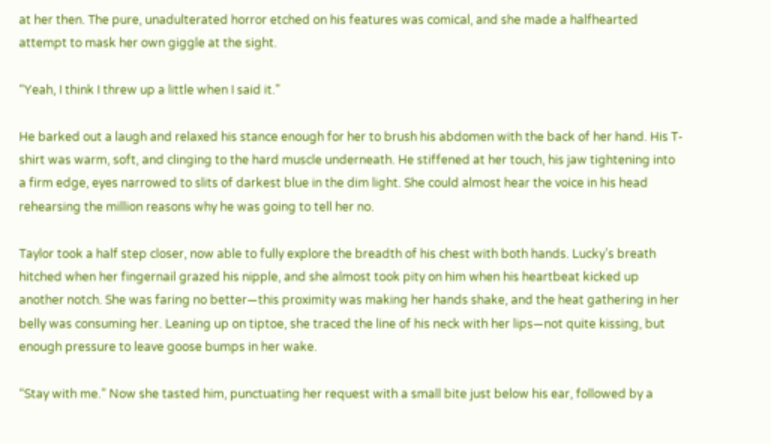at her then. The pure, unadulterated horror etched on his features was comical, and she made a halfhearted attempt to mask her own giggle at the sight.

“Yeah, I think I threw up a little when I said it.”

He barked out a laugh and relaxed his stance enough for her to brush his abdomen with the back of her hand. His T-shirt was warm, soft, and clinging to the hard muscle underneath. He stiffened at her touch, his jaw tightening into a firm edge, eyes narrowed to slits of darkest blue in the dim light. She could almost hear the voice in his head rehearsing the million reasons why he was going to tell her no.

Taylor took a half step closer, now able to fully explore the breadth of his chest with both hands. Lucky’s breath hitched when her fingernail grazed his nipple, and she almost took pity on him when his heartbeat kicked up another notch. She was faring no better—this proximity was making her hands shake, and the heat gathering in her belly was consuming her. Leaning up on tiptoe, she traced the line of his neck with her lips—not quite kissing, but enough pressure to leave goose bumps in her wake.

“Stay with me.” Now she tasted him, punctuating her request with a small bite just below his ear, followed by a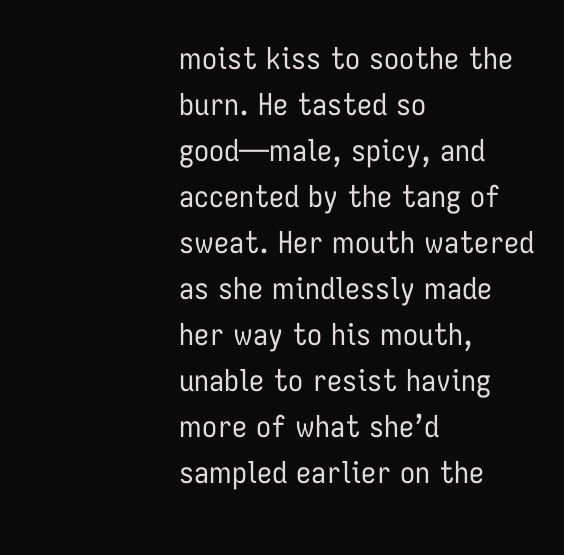moist kiss to soothe the burn. He tasted so good—male, spicy, and accented by the tang of sweat. Her mouth watered as she mindlessly made her way to his mouth, unable to resist having more of what she’d sampled earlier on the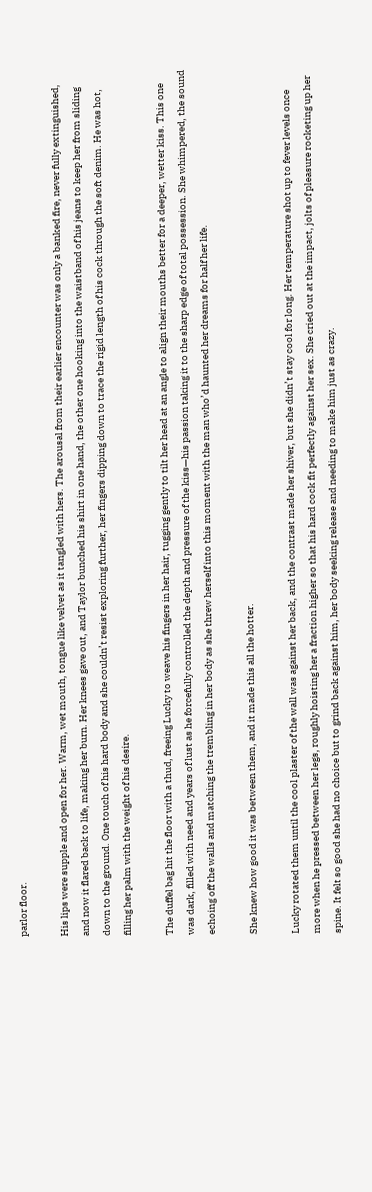parlor floor.

His lips were supple and open for her. Warm, wet mouth, tongue like velvet as it tangled with hers. The arousal from their earlier encounter was only a banked fire, never fully extinguished, and now it flared back to life, making her burn. Her knees gave out, and Taylor bunched his shirt in one hand, the other one hooking into the waistband of his jeans to keep her from sliding down to the ground. One touch of his hard body and she couldn’t resist exploring further, her fingers dipping down to trace the rigid length of his cock through the soft denim. He was hot, filling her palm with the weight of his desire.

The duffel bag hit the floor with a thud, freeing Lucky to weave his fingers in her hair, tugging gently to tilt her head at an angle to align their mouths better for a deeper, wetter kiss. This one was dark, filled with need and years of lust as he forcefully controlled the depth and pressure of the kiss—his passion taking it to the sharp edge of total possession. She whimpered, the sound echoing off the walls and matching the trembling in her body as she threw herself into this moment with the man who’d haunted her dreams for half her life.

She knew how good it was between them, and it made this all the hotter.

Lucky rotated them until the cool plaster of the wall was against her back, and the contrast made her shiver, but she didn’t stay cool for long. Her temperature shot up to fever levels once more when he pressed between her legs, roughly hoisting her a fraction higher so that his hard cock fit perfectly against her sex. She cried out at the impact, jolts of pleasure rocketing up her spine. It felt so good she had no choice but to grind back against him, her body seeking release and needing to make him just as crazy.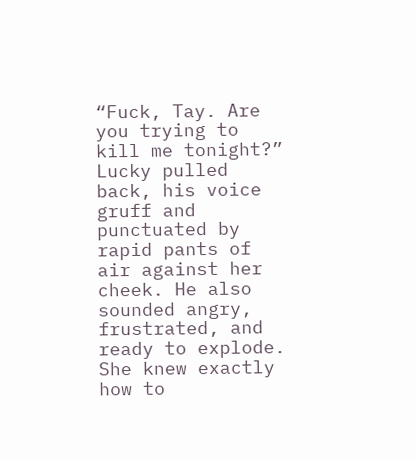“Fuck, Tay. Are you trying to kill me tonight?” Lucky pulled back, his voice gruff and punctuated by rapid pants of air against her cheek. He also sounded angry, frustrated, and ready to explode. She knew exactly how to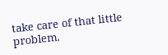take care of that little problem.